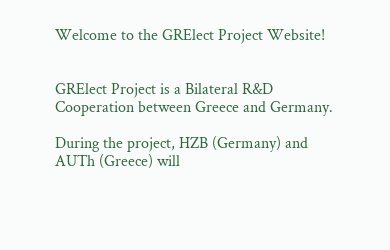Welcome to the GRElect Project Website!


GRElect Project is a Bilateral R&D Cooperation between Greece and Germany.

During the project, HZB (Germany) and AUTh (Greece) will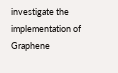investigate the implementation of Graphene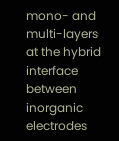mono- and multi-layers at the hybrid interface between inorganic electrodes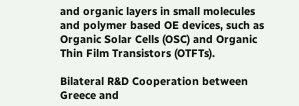and organic layers in small molecules and polymer based OE devices, such as Organic Solar Cells (OSC) and Organic Thin Film Transistors (OTFTs).

Bilateral R&D Cooperation between Greece and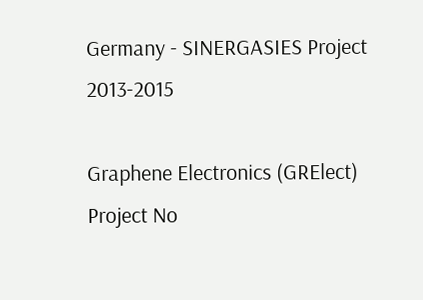Germany - SINERGASIES Project 2013-2015

Graphene Electronics (GRElect) Project No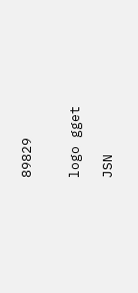89829


logo gget

JSN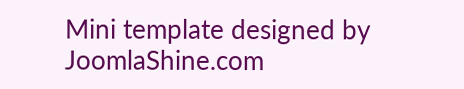Mini template designed by JoomlaShine.com